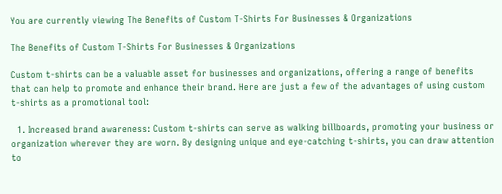You are currently viewing The Benefits of Custom T-Shirts For Businesses & Organizations

The Benefits of Custom T-Shirts For Businesses & Organizations

Custom t-shirts can be a valuable asset for businesses and organizations, offering a range of benefits that can help to promote and enhance their brand. Here are just a few of the advantages of using custom t-shirts as a promotional tool:

  1. Increased brand awareness: Custom t-shirts can serve as walking billboards, promoting your business or organization wherever they are worn. By designing unique and eye-catching t-shirts, you can draw attention to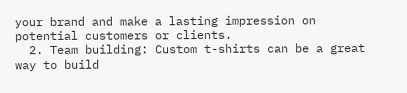your brand and make a lasting impression on potential customers or clients.
  2. Team building: Custom t-shirts can be a great way to build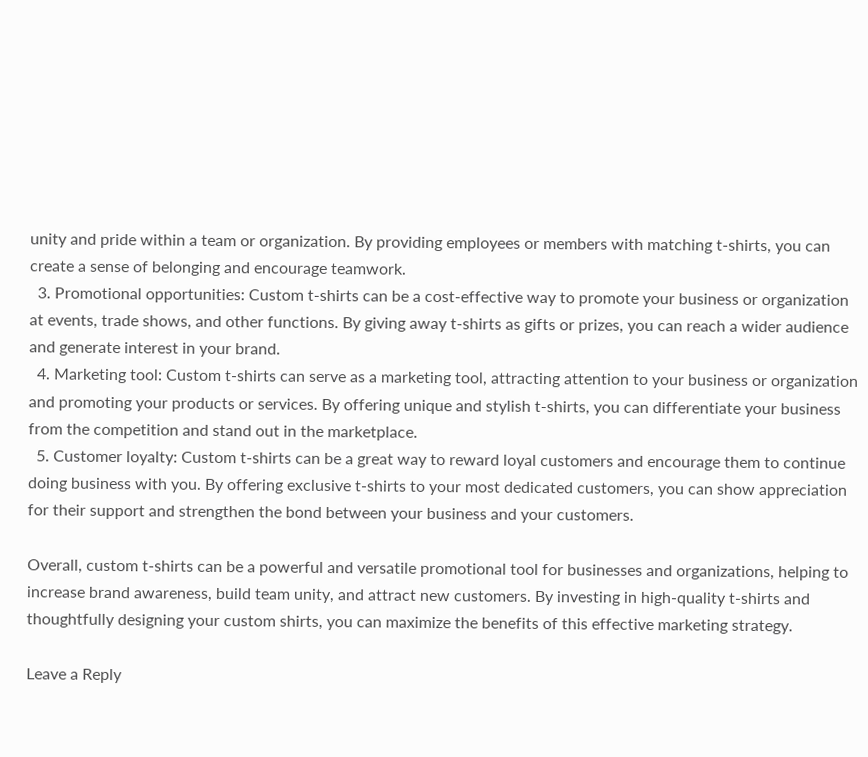unity and pride within a team or organization. By providing employees or members with matching t-shirts, you can create a sense of belonging and encourage teamwork.
  3. Promotional opportunities: Custom t-shirts can be a cost-effective way to promote your business or organization at events, trade shows, and other functions. By giving away t-shirts as gifts or prizes, you can reach a wider audience and generate interest in your brand.
  4. Marketing tool: Custom t-shirts can serve as a marketing tool, attracting attention to your business or organization and promoting your products or services. By offering unique and stylish t-shirts, you can differentiate your business from the competition and stand out in the marketplace.
  5. Customer loyalty: Custom t-shirts can be a great way to reward loyal customers and encourage them to continue doing business with you. By offering exclusive t-shirts to your most dedicated customers, you can show appreciation for their support and strengthen the bond between your business and your customers.

Overall, custom t-shirts can be a powerful and versatile promotional tool for businesses and organizations, helping to increase brand awareness, build team unity, and attract new customers. By investing in high-quality t-shirts and thoughtfully designing your custom shirts, you can maximize the benefits of this effective marketing strategy.

Leave a Reply